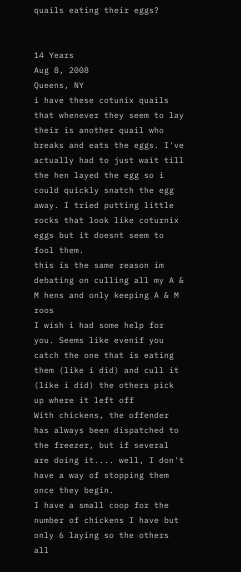quails eating their eggs?


14 Years
Aug 8, 2008
Queens, NY
i have these cotunix quails that whenever they seem to lay their is another quail who breaks and eats the eggs. I've actually had to just wait till the hen layed the egg so i could quickly snatch the egg away. I tried putting little rocks that look like coturnix eggs but it doesnt seem to fool them.
this is the same reason im debating on culling all my A & M hens and only keeping A & M roos
I wish i had some help for you. Seems like evenif you catch the one that is eating them (like i did) and cull it (like i did) the others pick up where it left off
With chickens, the offender has always been dispatched to the freezer, but if several are doing it.... well, I don't have a way of stopping them once they begin.
I have a small coop for the number of chickens I have but only 6 laying so the others all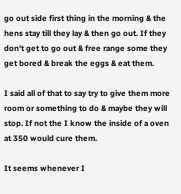go out side first thing in the morning & the hens stay till they lay & then go out. If they don't get to go out & free range some they get bored & break the eggs & eat them.

I said all of that to say try to give them more room or something to do & maybe they will stop. If not the I know the inside of a oven at 350 would cure them.

It seems whenever I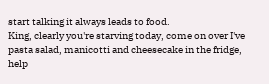start talking it always leads to food.
King, clearly you're starving today, come on over I've pasta salad, manicotti and cheesecake in the fridge, help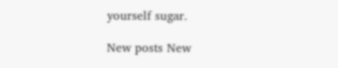yourself sugar.

New posts New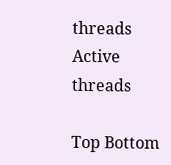threads Active threads

Top Bottom